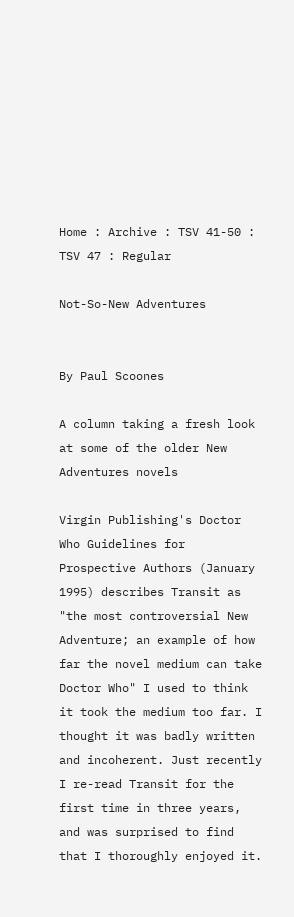Home : Archive : TSV 41-50 : TSV 47 : Regular

Not-So-New Adventures


By Paul Scoones

A column taking a fresh look at some of the older New Adventures novels

Virgin Publishing's Doctor Who Guidelines for Prospective Authors (January 1995) describes Transit as "the most controversial New Adventure; an example of how far the novel medium can take Doctor Who" I used to think it took the medium too far. I thought it was badly written and incoherent. Just recently I re-read Transit for the first time in three years, and was surprised to find that I thoroughly enjoyed it.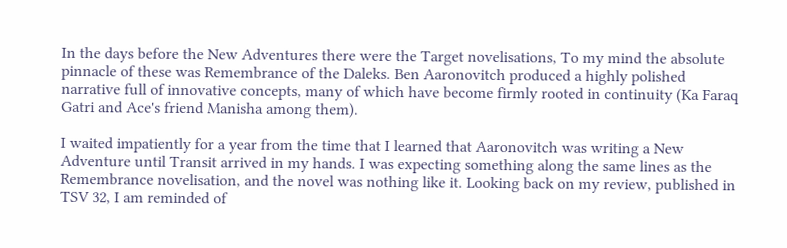In the days before the New Adventures there were the Target novelisations, To my mind the absolute pinnacle of these was Remembrance of the Daleks. Ben Aaronovitch produced a highly polished narrative full of innovative concepts, many of which have become firmly rooted in continuity (Ka Faraq Gatri and Ace's friend Manisha among them).

I waited impatiently for a year from the time that I learned that Aaronovitch was writing a New Adventure until Transit arrived in my hands. I was expecting something along the same lines as the Remembrance novelisation, and the novel was nothing like it. Looking back on my review, published in TSV 32, I am reminded of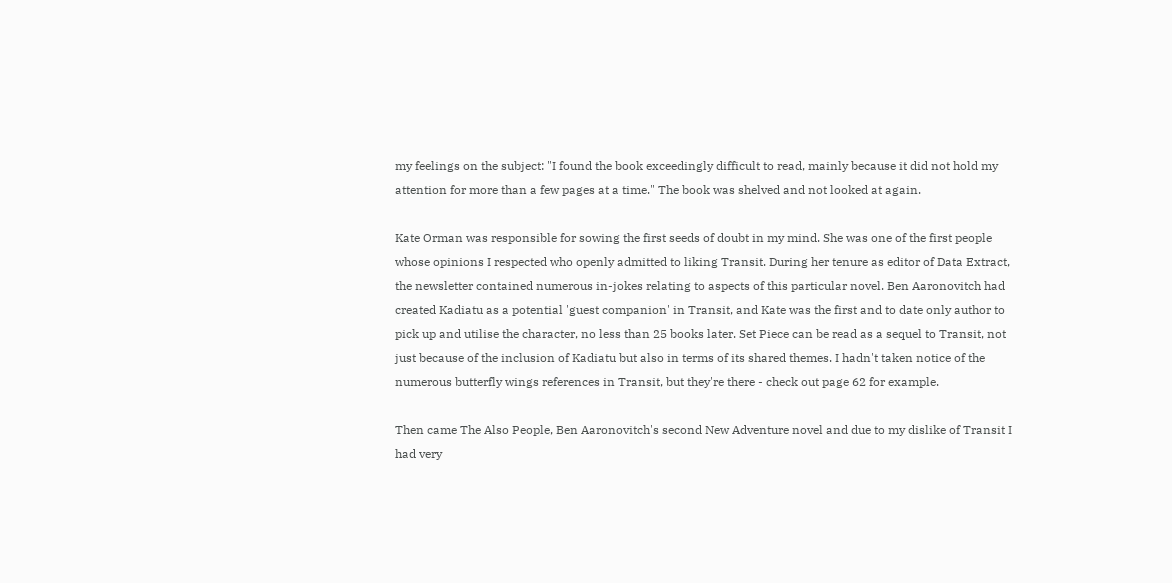my feelings on the subject: "I found the book exceedingly difficult to read, mainly because it did not hold my attention for more than a few pages at a time." The book was shelved and not looked at again.

Kate Orman was responsible for sowing the first seeds of doubt in my mind. She was one of the first people whose opinions I respected who openly admitted to liking Transit. During her tenure as editor of Data Extract, the newsletter contained numerous in-jokes relating to aspects of this particular novel. Ben Aaronovitch had created Kadiatu as a potential 'guest companion' in Transit, and Kate was the first and to date only author to pick up and utilise the character, no less than 25 books later. Set Piece can be read as a sequel to Transit, not just because of the inclusion of Kadiatu but also in terms of its shared themes. I hadn't taken notice of the numerous butterfly wings references in Transit, but they're there - check out page 62 for example.

Then came The Also People, Ben Aaronovitch's second New Adventure novel and due to my dislike of Transit I had very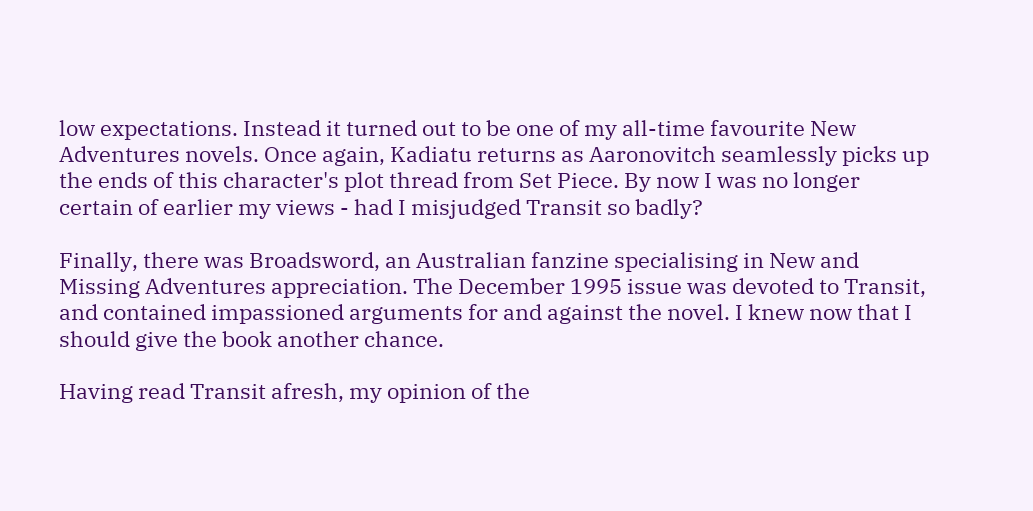low expectations. Instead it turned out to be one of my all-time favourite New Adventures novels. Once again, Kadiatu returns as Aaronovitch seamlessly picks up the ends of this character's plot thread from Set Piece. By now I was no longer certain of earlier my views - had I misjudged Transit so badly?

Finally, there was Broadsword, an Australian fanzine specialising in New and Missing Adventures appreciation. The December 1995 issue was devoted to Transit, and contained impassioned arguments for and against the novel. I knew now that I should give the book another chance.

Having read Transit afresh, my opinion of the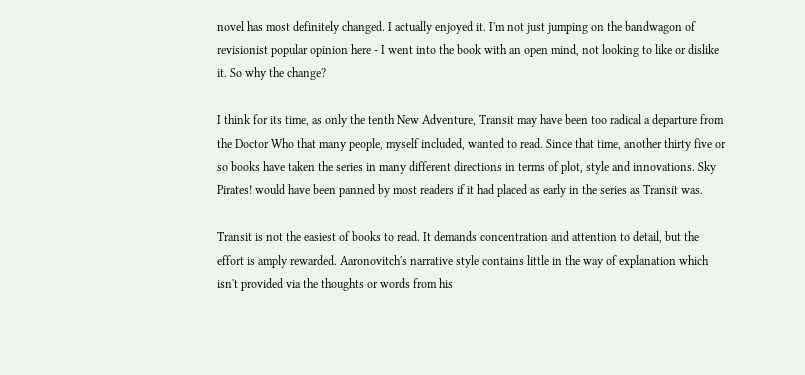novel has most definitely changed. I actually enjoyed it. I'm not just jumping on the bandwagon of revisionist popular opinion here - I went into the book with an open mind, not looking to like or dislike it. So why the change?

I think for its time, as only the tenth New Adventure, Transit may have been too radical a departure from the Doctor Who that many people, myself included, wanted to read. Since that time, another thirty five or so books have taken the series in many different directions in terms of plot, style and innovations. Sky Pirates! would have been panned by most readers if it had placed as early in the series as Transit was.

Transit is not the easiest of books to read. It demands concentration and attention to detail, but the effort is amply rewarded. Aaronovitch's narrative style contains little in the way of explanation which isn't provided via the thoughts or words from his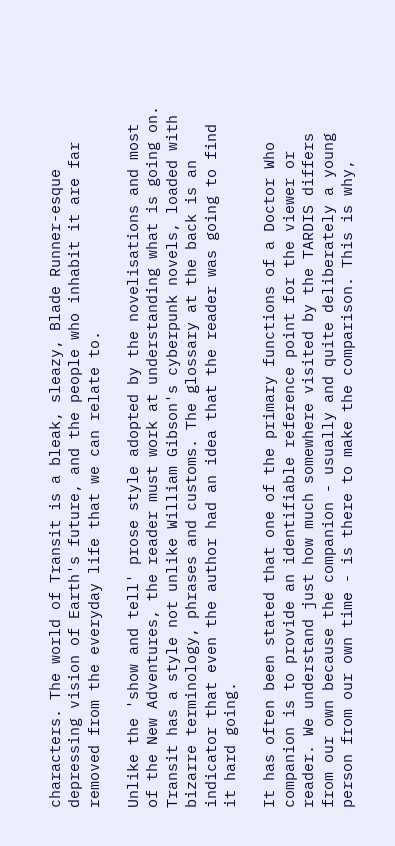characters. The world of Transit is a bleak, sleazy, Blade Runner-esque depressing vision of Earth's future, and the people who inhabit it are far removed from the everyday life that we can relate to.

Unlike the 'show and tell' prose style adopted by the novelisations and most of the New Adventures, the reader must work at understanding what is going on. Transit has a style not unlike William Gibson's cyberpunk novels, loaded with bizarre terminology, phrases and customs. The glossary at the back is an indicator that even the author had an idea that the reader was going to find it hard going.

It has often been stated that one of the primary functions of a Doctor Who companion is to provide an identifiable reference point for the viewer or reader. We understand just how much somewhere visited by the TARDIS differs from our own because the companion - usually and quite deliberately a young person from our own time - is there to make the comparison. This is why,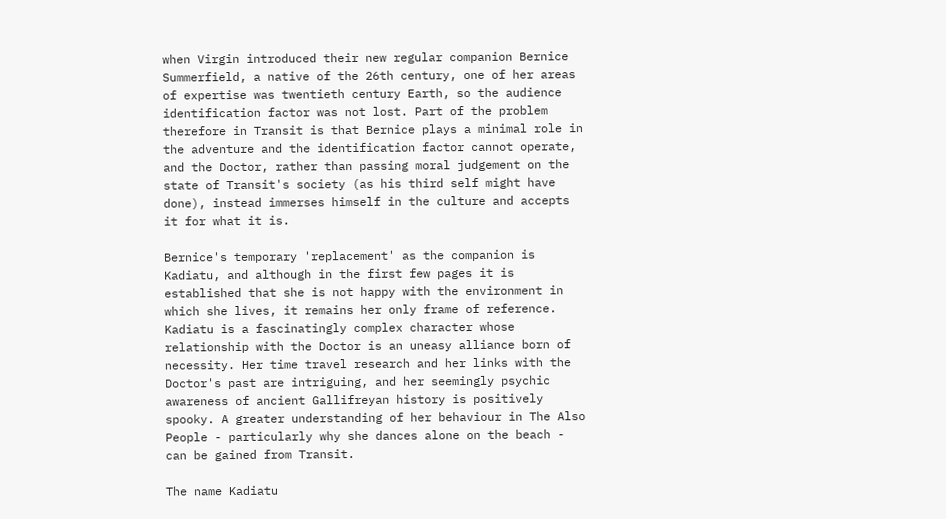when Virgin introduced their new regular companion Bernice Summerfield, a native of the 26th century, one of her areas of expertise was twentieth century Earth, so the audience identification factor was not lost. Part of the problem therefore in Transit is that Bernice plays a minimal role in the adventure and the identification factor cannot operate, and the Doctor, rather than passing moral judgement on the state of Transit's society (as his third self might have done), instead immerses himself in the culture and accepts it for what it is.

Bernice's temporary 'replacement' as the companion is Kadiatu, and although in the first few pages it is established that she is not happy with the environment in which she lives, it remains her only frame of reference. Kadiatu is a fascinatingly complex character whose relationship with the Doctor is an uneasy alliance born of necessity. Her time travel research and her links with the Doctor's past are intriguing, and her seemingly psychic awareness of ancient Gallifreyan history is positively spooky. A greater understanding of her behaviour in The Also People - particularly why she dances alone on the beach - can be gained from Transit.

The name Kadiatu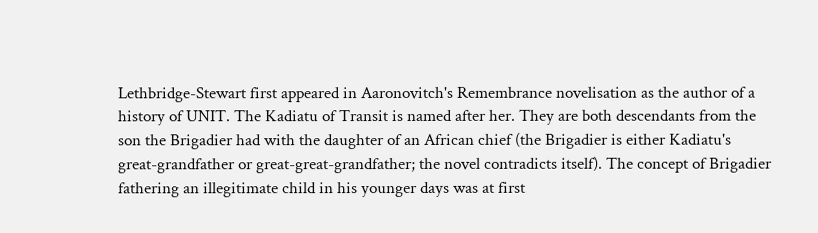Lethbridge-Stewart first appeared in Aaronovitch's Remembrance novelisation as the author of a history of UNIT. The Kadiatu of Transit is named after her. They are both descendants from the son the Brigadier had with the daughter of an African chief (the Brigadier is either Kadiatu's great-grandfather or great-great-grandfather; the novel contradicts itself). The concept of Brigadier fathering an illegitimate child in his younger days was at first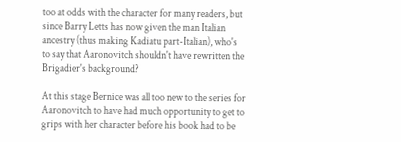too at odds with the character for many readers, but since Barry Letts has now given the man Italian ancestry (thus making Kadiatu part-Italian), who's to say that Aaronovitch shouldn't have rewritten the Brigadier's background?

At this stage Bernice was all too new to the series for Aaronovitch to have had much opportunity to get to grips with her character before his book had to be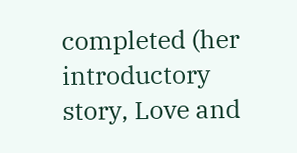completed (her introductory story, Love and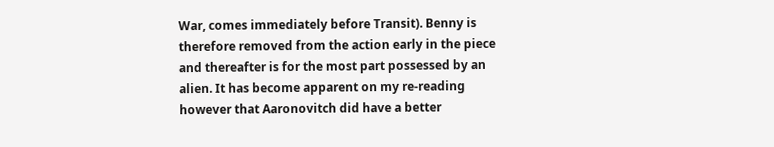War, comes immediately before Transit). Benny is therefore removed from the action early in the piece and thereafter is for the most part possessed by an alien. It has become apparent on my re-reading however that Aaronovitch did have a better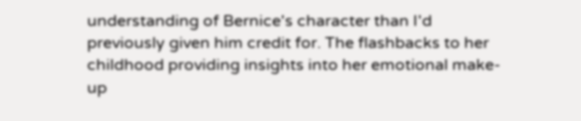understanding of Bernice's character than I'd previously given him credit for. The flashbacks to her childhood providing insights into her emotional make-up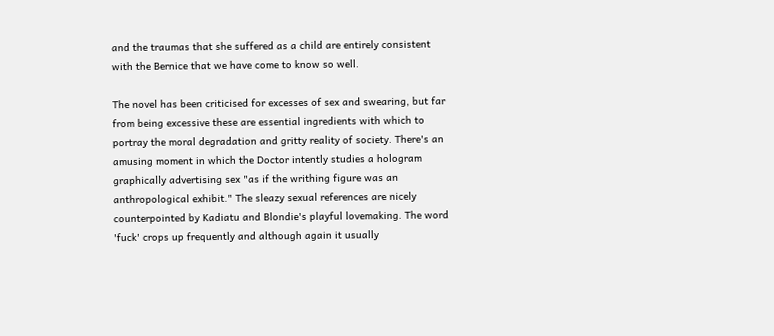and the traumas that she suffered as a child are entirely consistent with the Bernice that we have come to know so well.

The novel has been criticised for excesses of sex and swearing, but far from being excessive these are essential ingredients with which to portray the moral degradation and gritty reality of society. There's an amusing moment in which the Doctor intently studies a hologram graphically advertising sex "as if the writhing figure was an anthropological exhibit." The sleazy sexual references are nicely counterpointed by Kadiatu and Blondie's playful lovemaking. The word 'fuck' crops up frequently and although again it usually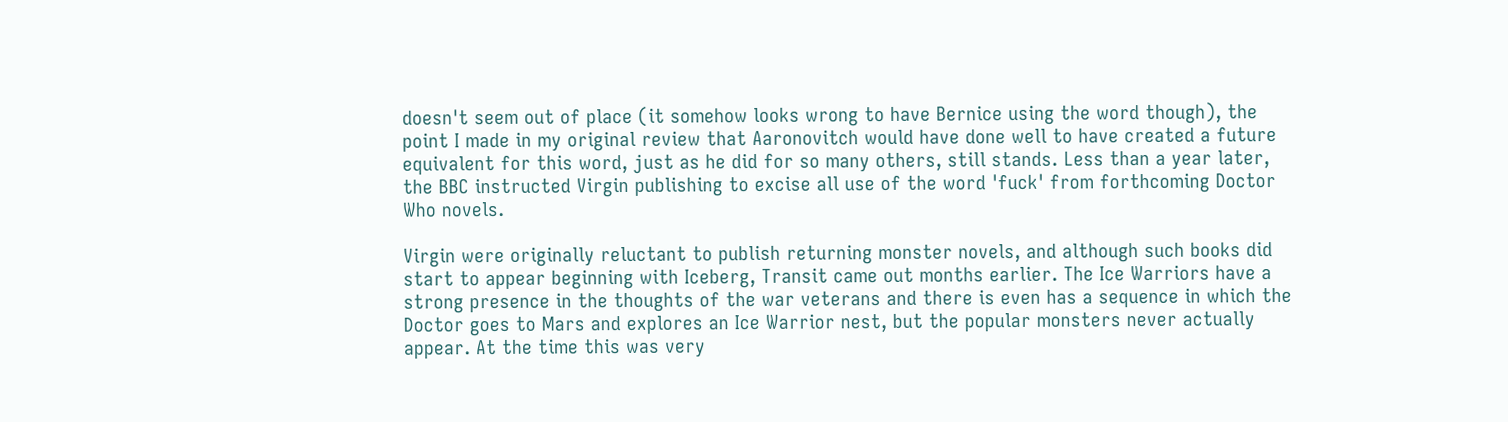doesn't seem out of place (it somehow looks wrong to have Bernice using the word though), the point I made in my original review that Aaronovitch would have done well to have created a future equivalent for this word, just as he did for so many others, still stands. Less than a year later, the BBC instructed Virgin publishing to excise all use of the word 'fuck' from forthcoming Doctor Who novels.

Virgin were originally reluctant to publish returning monster novels, and although such books did start to appear beginning with Iceberg, Transit came out months earlier. The Ice Warriors have a strong presence in the thoughts of the war veterans and there is even has a sequence in which the Doctor goes to Mars and explores an Ice Warrior nest, but the popular monsters never actually appear. At the time this was very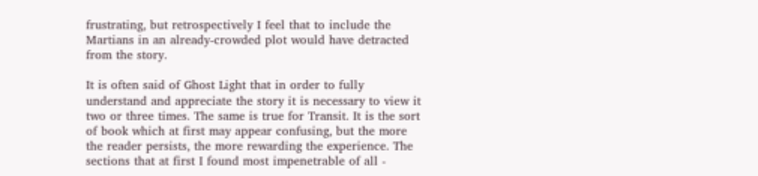frustrating, but retrospectively I feel that to include the Martians in an already-crowded plot would have detracted from the story.

It is often said of Ghost Light that in order to fully understand and appreciate the story it is necessary to view it two or three times. The same is true for Transit. It is the sort of book which at first may appear confusing, but the more the reader persists, the more rewarding the experience. The sections that at first I found most impenetrable of all -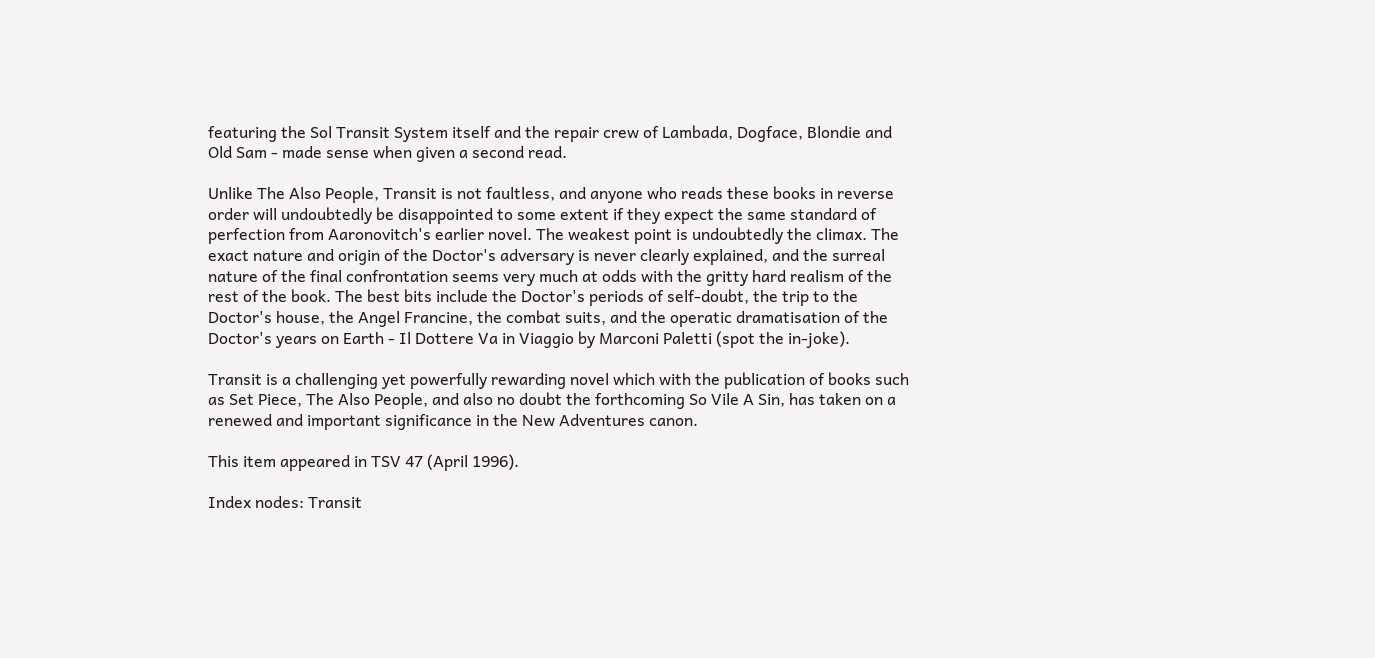featuring the Sol Transit System itself and the repair crew of Lambada, Dogface, Blondie and Old Sam - made sense when given a second read.

Unlike The Also People, Transit is not faultless, and anyone who reads these books in reverse order will undoubtedly be disappointed to some extent if they expect the same standard of perfection from Aaronovitch's earlier novel. The weakest point is undoubtedly the climax. The exact nature and origin of the Doctor's adversary is never clearly explained, and the surreal nature of the final confrontation seems very much at odds with the gritty hard realism of the rest of the book. The best bits include the Doctor's periods of self-doubt, the trip to the Doctor's house, the Angel Francine, the combat suits, and the operatic dramatisation of the Doctor's years on Earth - Il Dottere Va in Viaggio by Marconi Paletti (spot the in-joke).

Transit is a challenging yet powerfully rewarding novel which with the publication of books such as Set Piece, The Also People, and also no doubt the forthcoming So Vile A Sin, has taken on a renewed and important significance in the New Adventures canon.

This item appeared in TSV 47 (April 1996).

Index nodes: Transit